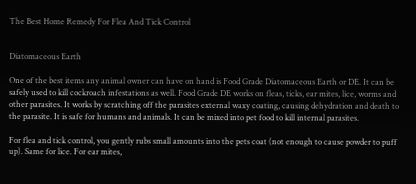The Best Home Remedy For Flea And Tick Control


Diatomaceous Earth

One of the best items any animal owner can have on hand is Food Grade Diatomaceous Earth or DE. It can be safely used to kill cockroach infestations as well. Food Grade DE works on fleas, ticks, ear mites, lice, worms and other parasites. It works by scratching off the parasites external waxy coating, causing dehydration and death to the parasite. It is safe for humans and animals. It can be mixed into pet food to kill internal parasites.

For flea and tick control, you gently rubs small amounts into the pets coat (not enough to cause powder to puff up). Same for lice. For ear mites,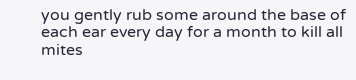you gently rub some around the base of each ear every day for a month to kill all mites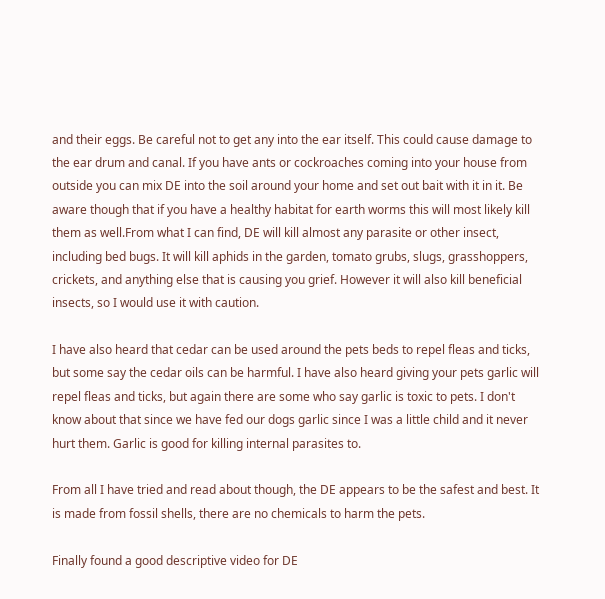and their eggs. Be careful not to get any into the ear itself. This could cause damage to the ear drum and canal. If you have ants or cockroaches coming into your house from outside you can mix DE into the soil around your home and set out bait with it in it. Be aware though that if you have a healthy habitat for earth worms this will most likely kill them as well.From what I can find, DE will kill almost any parasite or other insect, including bed bugs. It will kill aphids in the garden, tomato grubs, slugs, grasshoppers, crickets, and anything else that is causing you grief. However it will also kill beneficial insects, so I would use it with caution.

I have also heard that cedar can be used around the pets beds to repel fleas and ticks, but some say the cedar oils can be harmful. I have also heard giving your pets garlic will repel fleas and ticks, but again there are some who say garlic is toxic to pets. I don't know about that since we have fed our dogs garlic since I was a little child and it never hurt them. Garlic is good for killing internal parasites to.

From all I have tried and read about though, the DE appears to be the safest and best. It is made from fossil shells, there are no chemicals to harm the pets.

Finally found a good descriptive video for DE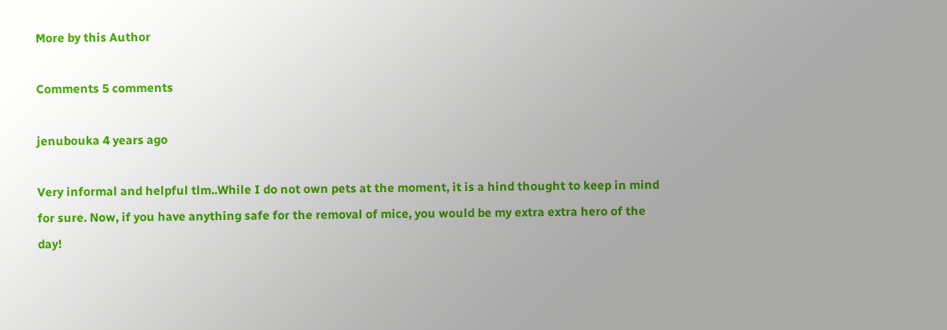More by this Author

Comments 5 comments

jenubouka 4 years ago

Very informal and helpful tlm..While I do not own pets at the moment, it is a hind thought to keep in mind for sure. Now, if you have anything safe for the removal of mice, you would be my extra extra hero of the day!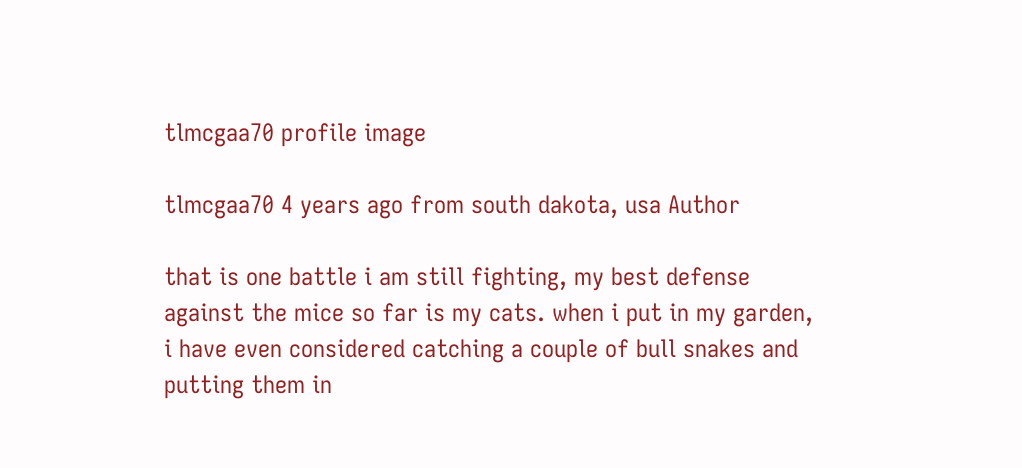tlmcgaa70 profile image

tlmcgaa70 4 years ago from south dakota, usa Author

that is one battle i am still fighting, my best defense against the mice so far is my cats. when i put in my garden, i have even considered catching a couple of bull snakes and putting them in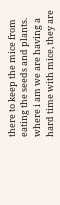there to keep the mice from eating the seeds and plants. where i am we are having a hard time with mice, they are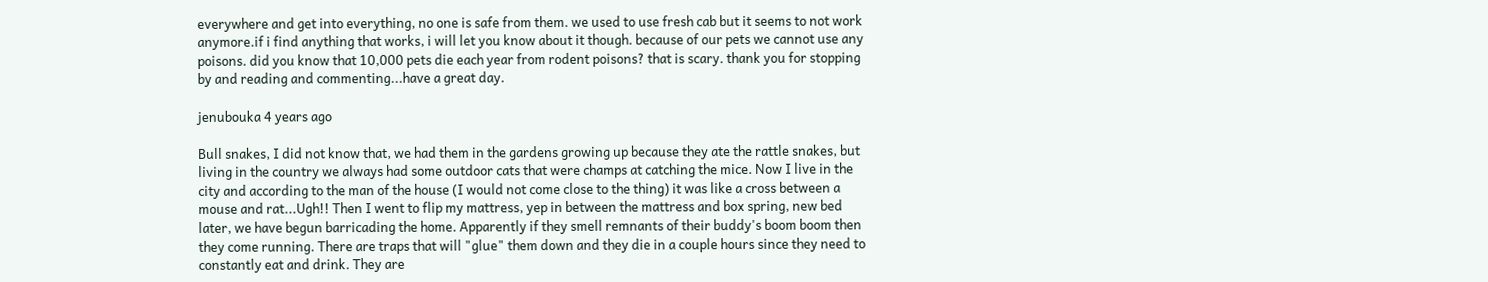everywhere and get into everything, no one is safe from them. we used to use fresh cab but it seems to not work anymore.if i find anything that works, i will let you know about it though. because of our pets we cannot use any poisons. did you know that 10,000 pets die each year from rodent poisons? that is scary. thank you for stopping by and reading and commenting...have a great day.

jenubouka 4 years ago

Bull snakes, I did not know that, we had them in the gardens growing up because they ate the rattle snakes, but living in the country we always had some outdoor cats that were champs at catching the mice. Now I live in the city and according to the man of the house (I would not come close to the thing) it was like a cross between a mouse and rat...Ugh!! Then I went to flip my mattress, yep in between the mattress and box spring, new bed later, we have begun barricading the home. Apparently if they smell remnants of their buddy's boom boom then they come running. There are traps that will "glue" them down and they die in a couple hours since they need to constantly eat and drink. They are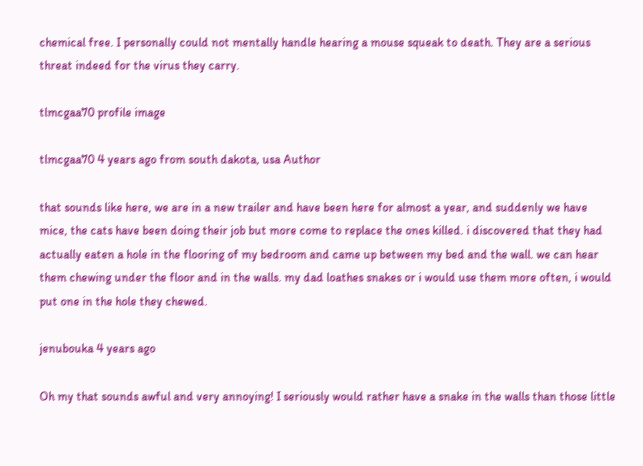chemical free. I personally could not mentally handle hearing a mouse squeak to death. They are a serious threat indeed for the virus they carry.

tlmcgaa70 profile image

tlmcgaa70 4 years ago from south dakota, usa Author

that sounds like here, we are in a new trailer and have been here for almost a year, and suddenly we have mice, the cats have been doing their job but more come to replace the ones killed. i discovered that they had actually eaten a hole in the flooring of my bedroom and came up between my bed and the wall. we can hear them chewing under the floor and in the walls. my dad loathes snakes or i would use them more often, i would put one in the hole they chewed.

jenubouka 4 years ago

Oh my that sounds awful and very annoying! I seriously would rather have a snake in the walls than those little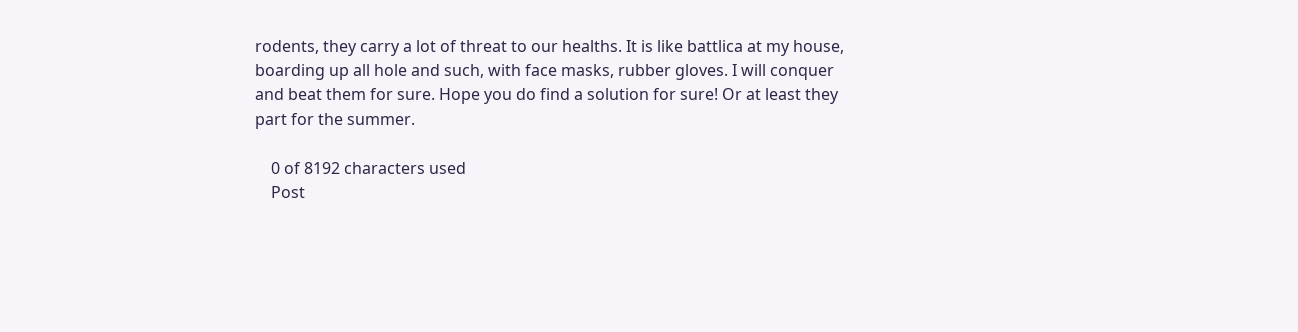rodents, they carry a lot of threat to our healths. It is like battlica at my house, boarding up all hole and such, with face masks, rubber gloves. I will conquer and beat them for sure. Hope you do find a solution for sure! Or at least they part for the summer.

    0 of 8192 characters used
    Post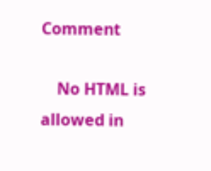Comment

    No HTML is allowed in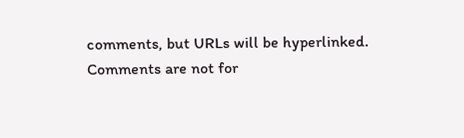comments, but URLs will be hyperlinked. Comments are not for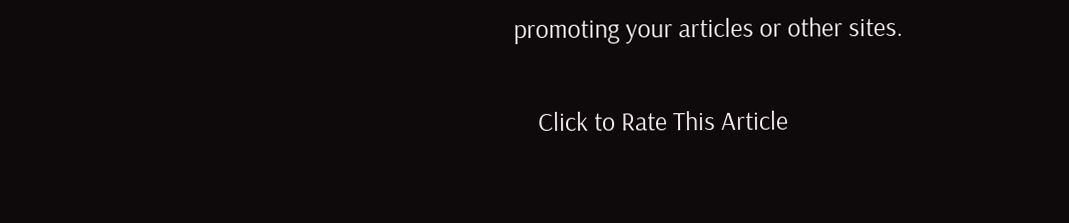promoting your articles or other sites.

    Click to Rate This Article